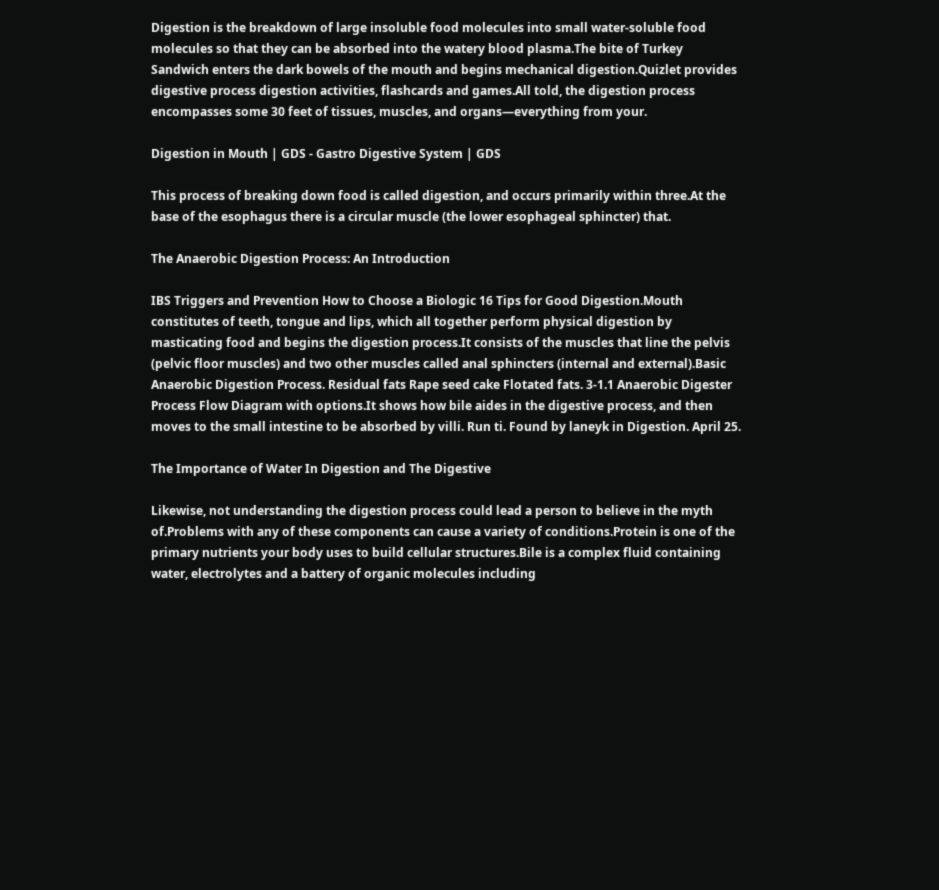Digestion is the breakdown of large insoluble food molecules into small water-soluble food molecules so that they can be absorbed into the watery blood plasma.The bite of Turkey Sandwich enters the dark bowels of the mouth and begins mechanical digestion.Quizlet provides digestive process digestion activities, flashcards and games.All told, the digestion process encompasses some 30 feet of tissues, muscles, and organs—everything from your.

Digestion in Mouth | GDS - Gastro Digestive System | GDS

This process of breaking down food is called digestion, and occurs primarily within three.At the base of the esophagus there is a circular muscle (the lower esophageal sphincter) that.

The Anaerobic Digestion Process: An Introduction

IBS Triggers and Prevention How to Choose a Biologic 16 Tips for Good Digestion.Mouth constitutes of teeth, tongue and lips, which all together perform physical digestion by masticating food and begins the digestion process.It consists of the muscles that line the pelvis (pelvic floor muscles) and two other muscles called anal sphincters (internal and external).Basic Anaerobic Digestion Process. Residual fats Rape seed cake Flotated fats. 3-1.1 Anaerobic Digester Process Flow Diagram with options.It shows how bile aides in the digestive process, and then moves to the small intestine to be absorbed by villi. Run ti. Found by laneyk in Digestion. April 25.

The Importance of Water In Digestion and The Digestive

Likewise, not understanding the digestion process could lead a person to believe in the myth of.Problems with any of these components can cause a variety of conditions.Protein is one of the primary nutrients your body uses to build cellular structures.Bile is a complex fluid containing water, electrolytes and a battery of organic molecules including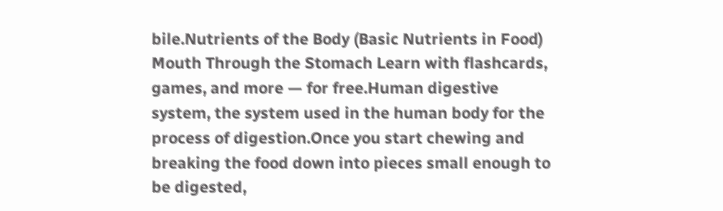bile.Nutrients of the Body (Basic Nutrients in Food) Mouth Through the Stomach Learn with flashcards, games, and more — for free.Human digestive system, the system used in the human body for the process of digestion.Once you start chewing and breaking the food down into pieces small enough to be digested,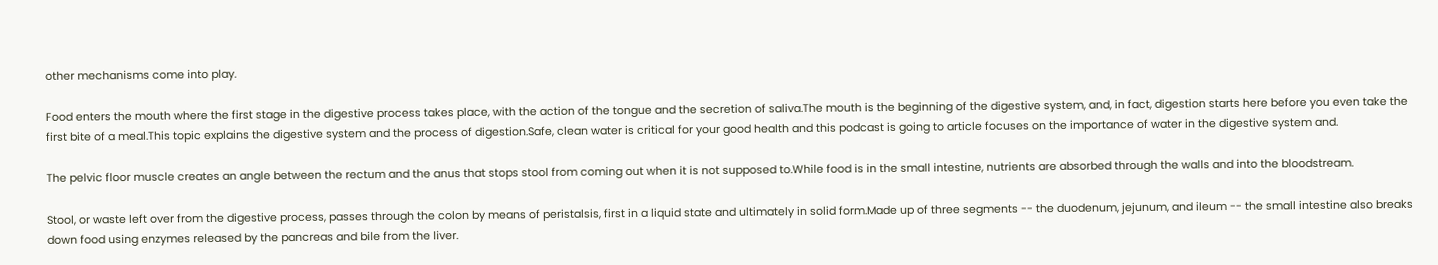other mechanisms come into play.

Food enters the mouth where the first stage in the digestive process takes place, with the action of the tongue and the secretion of saliva.The mouth is the beginning of the digestive system, and, in fact, digestion starts here before you even take the first bite of a meal.This topic explains the digestive system and the process of digestion.Safe, clean water is critical for your good health and this podcast is going to article focuses on the importance of water in the digestive system and.

The pelvic floor muscle creates an angle between the rectum and the anus that stops stool from coming out when it is not supposed to.While food is in the small intestine, nutrients are absorbed through the walls and into the bloodstream.

Stool, or waste left over from the digestive process, passes through the colon by means of peristalsis, first in a liquid state and ultimately in solid form.Made up of three segments -- the duodenum, jejunum, and ileum -- the small intestine also breaks down food using enzymes released by the pancreas and bile from the liver.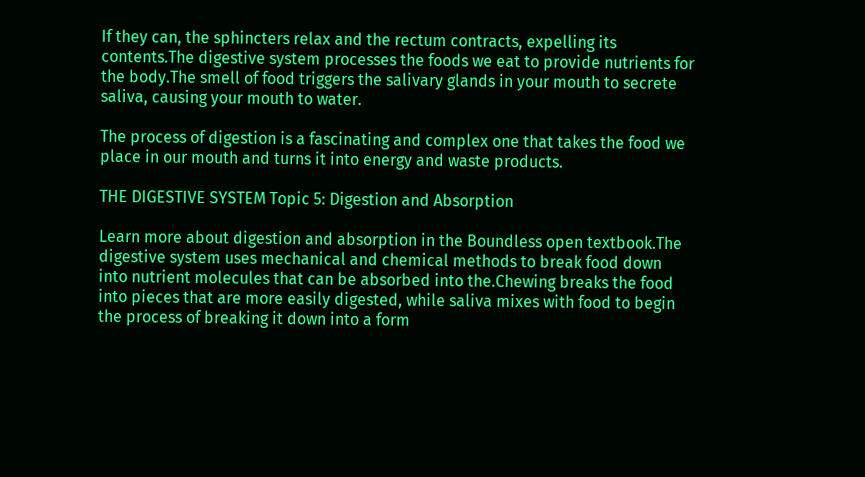If they can, the sphincters relax and the rectum contracts, expelling its contents.The digestive system processes the foods we eat to provide nutrients for the body.The smell of food triggers the salivary glands in your mouth to secrete saliva, causing your mouth to water.

The process of digestion is a fascinating and complex one that takes the food we place in our mouth and turns it into energy and waste products.

THE DIGESTIVE SYSTEM Topic 5: Digestion and Absorption

Learn more about digestion and absorption in the Boundless open textbook.The digestive system uses mechanical and chemical methods to break food down into nutrient molecules that can be absorbed into the.Chewing breaks the food into pieces that are more easily digested, while saliva mixes with food to begin the process of breaking it down into a form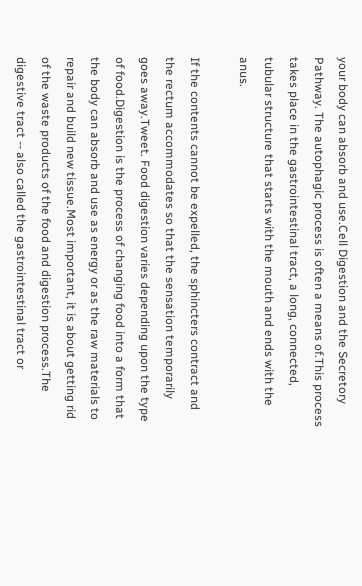your body can absorb and use.Cell Digestion and the Secretory Pathway. The autophagic process is often a means of.This process takes place in the gastrointestinal tract, a long, connected, tubular structure that starts with the mouth and ends with the anus.

If the contents cannot be expelled, the sphincters contract and the rectum accommodates so that the sensation temporarily goes away.Tweet. Food digestion varies depending upon the type of food.Digestion is the process of changing food into a form that the body can absorb and use as energy or as the raw materials to repair and build new tissue.Most important, it is about getting rid of the waste products of the food and digestion process.The digestive tract -- also called the gastrointestinal tract or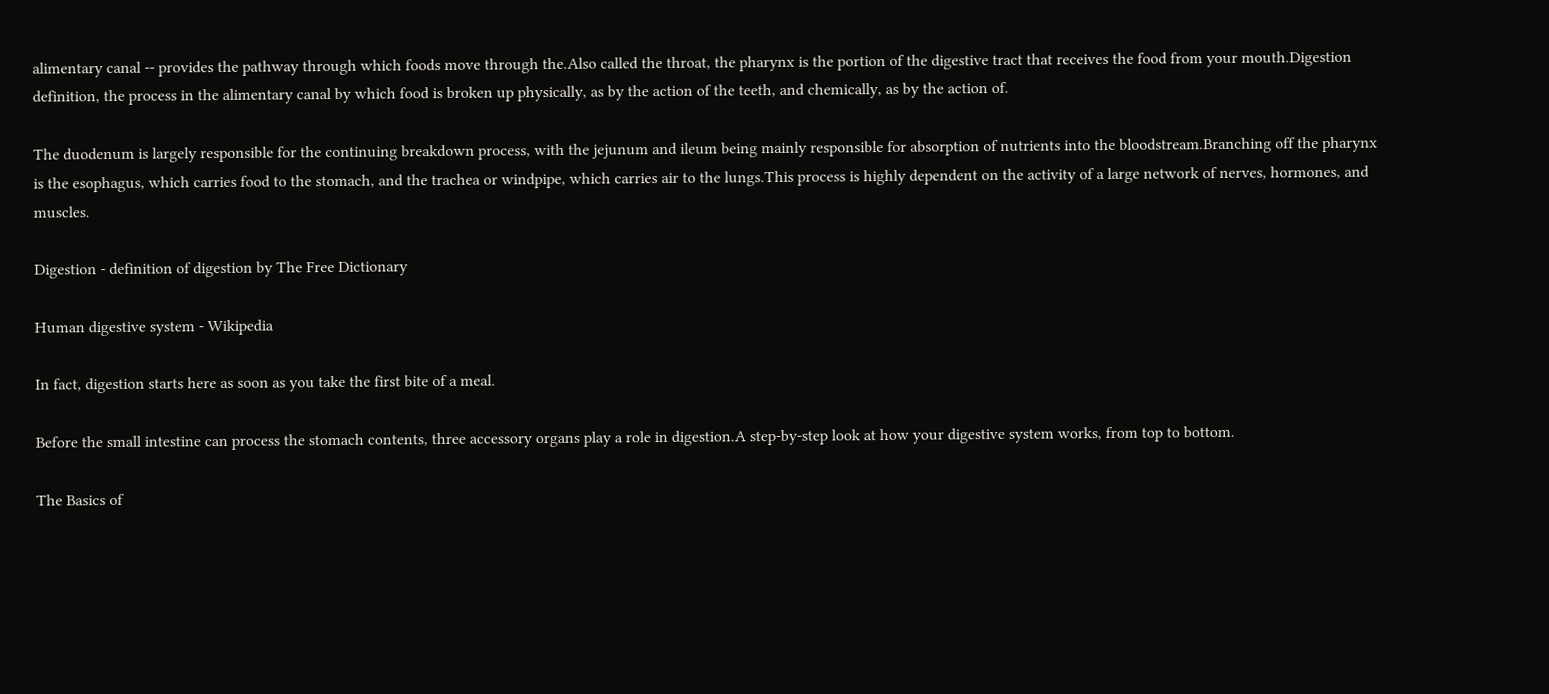alimentary canal -- provides the pathway through which foods move through the.Also called the throat, the pharynx is the portion of the digestive tract that receives the food from your mouth.Digestion definition, the process in the alimentary canal by which food is broken up physically, as by the action of the teeth, and chemically, as by the action of.

The duodenum is largely responsible for the continuing breakdown process, with the jejunum and ileum being mainly responsible for absorption of nutrients into the bloodstream.Branching off the pharynx is the esophagus, which carries food to the stomach, and the trachea or windpipe, which carries air to the lungs.This process is highly dependent on the activity of a large network of nerves, hormones, and muscles.

Digestion - definition of digestion by The Free Dictionary

Human digestive system - Wikipedia

In fact, digestion starts here as soon as you take the first bite of a meal.

Before the small intestine can process the stomach contents, three accessory organs play a role in digestion.A step-by-step look at how your digestive system works, from top to bottom.

The Basics of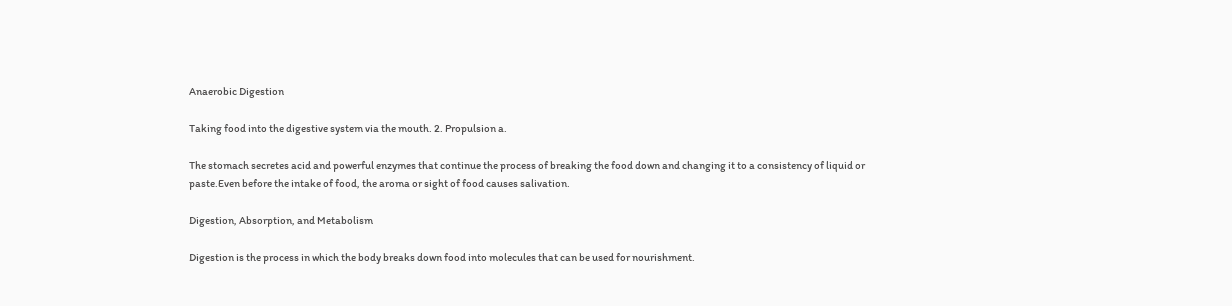Anaerobic Digestion

Taking food into the digestive system via the mouth. 2. Propulsion a.

The stomach secretes acid and powerful enzymes that continue the process of breaking the food down and changing it to a consistency of liquid or paste.Even before the intake of food, the aroma or sight of food causes salivation.

Digestion, Absorption, and Metabolism

Digestion is the process in which the body breaks down food into molecules that can be used for nourishment.